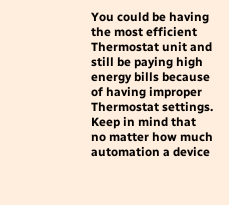You could be having the most efficient Thermostat unit and still be paying high energy bills because of having improper Thermostat settings. Keep in mind that no matter how much automation a device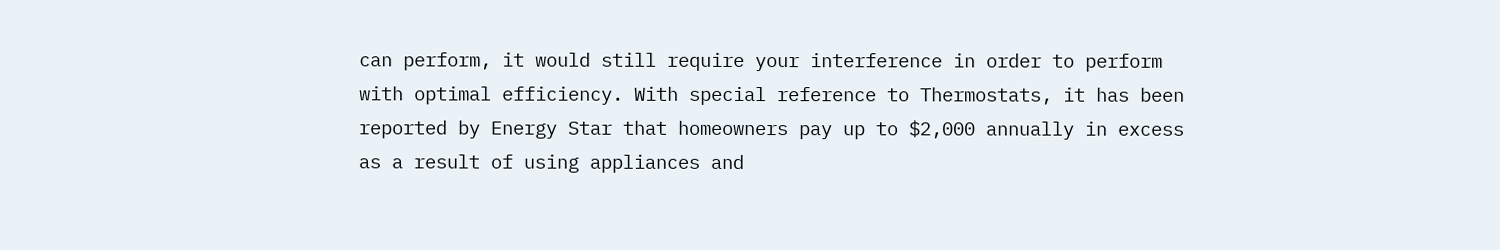can perform, it would still require your interference in order to perform with optimal efficiency. With special reference to Thermostats, it has been reported by Energy Star that homeowners pay up to $2,000 annually in excess as a result of using appliances and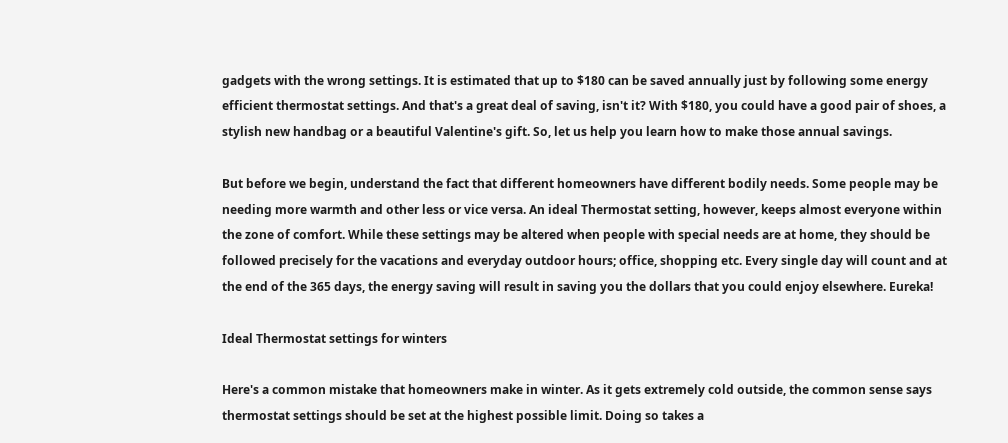gadgets with the wrong settings. It is estimated that up to $180 can be saved annually just by following some energy efficient thermostat settings. And that's a great deal of saving, isn't it? With $180, you could have a good pair of shoes, a stylish new handbag or a beautiful Valentine's gift. So, let us help you learn how to make those annual savings.

But before we begin, understand the fact that different homeowners have different bodily needs. Some people may be needing more warmth and other less or vice versa. An ideal Thermostat setting, however, keeps almost everyone within the zone of comfort. While these settings may be altered when people with special needs are at home, they should be followed precisely for the vacations and everyday outdoor hours; office, shopping etc. Every single day will count and at the end of the 365 days, the energy saving will result in saving you the dollars that you could enjoy elsewhere. Eureka!

Ideal Thermostat settings for winters

Here's a common mistake that homeowners make in winter. As it gets extremely cold outside, the common sense says thermostat settings should be set at the highest possible limit. Doing so takes a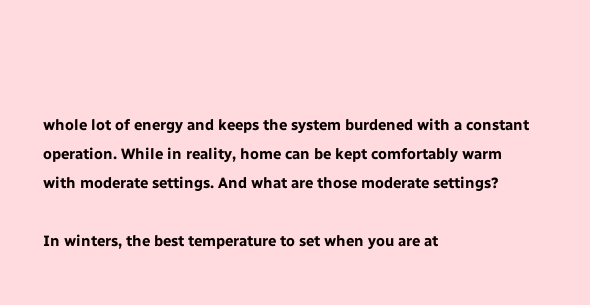whole lot of energy and keeps the system burdened with a constant operation. While in reality, home can be kept comfortably warm with moderate settings. And what are those moderate settings?

In winters, the best temperature to set when you are at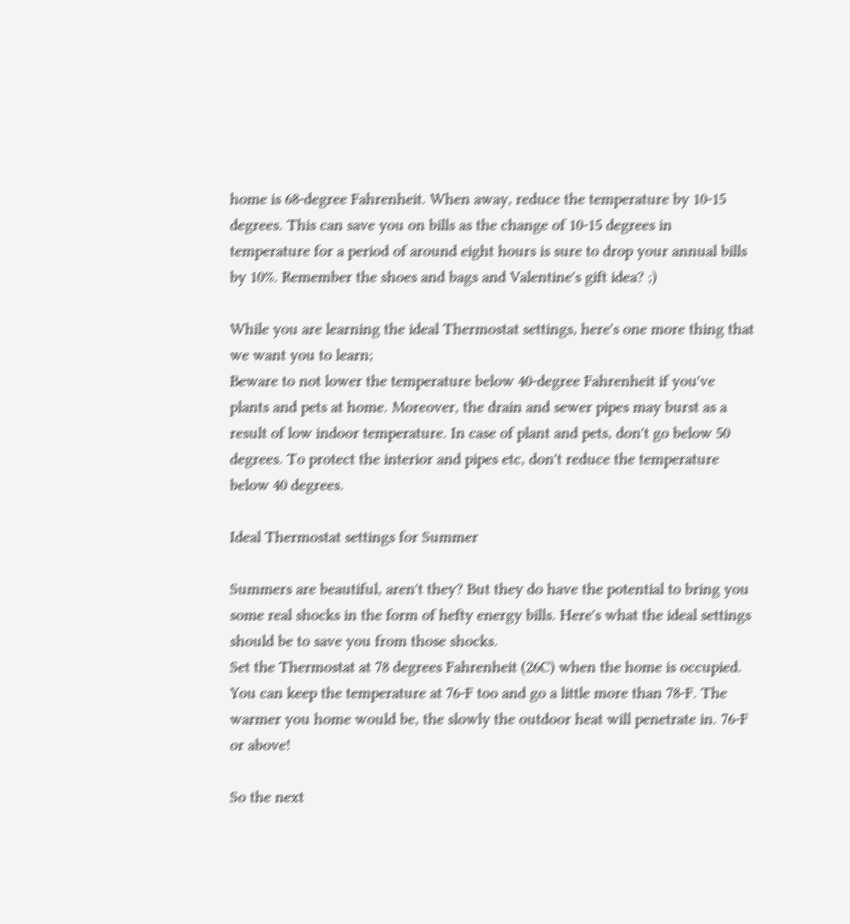home is 68-degree Fahrenheit. When away, reduce the temperature by 10-15 degrees. This can save you on bills as the change of 10-15 degrees in temperature for a period of around eight hours is sure to drop your annual bills by 10%. Remember the shoes and bags and Valentine's gift idea? ;)

While you are learning the ideal Thermostat settings, here's one more thing that we want you to learn;
Beware to not lower the temperature below 40-degree Fahrenheit if you've plants and pets at home. Moreover, the drain and sewer pipes may burst as a result of low indoor temperature. In case of plant and pets, don't go below 50 degrees. To protect the interior and pipes etc, don't reduce the temperature below 40 degrees.

Ideal Thermostat settings for Summer

Summers are beautiful, aren't they? But they do have the potential to bring you some real shocks in the form of hefty energy bills. Here's what the ideal settings should be to save you from those shocks.
Set the Thermostat at 78 degrees Fahrenheit (26C) when the home is occupied. You can keep the temperature at 76-F too and go a little more than 78-F. The warmer you home would be, the slowly the outdoor heat will penetrate in. 76-F or above!

So the next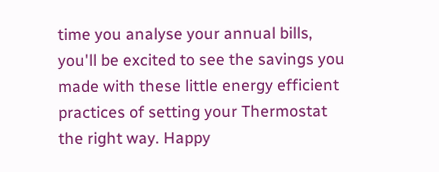time you analyse your annual bills, you'll be excited to see the savings you made with these little energy efficient practices of setting your Thermostat the right way. Happy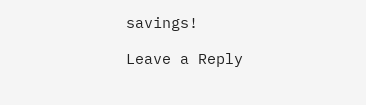savings!

Leave a Reply